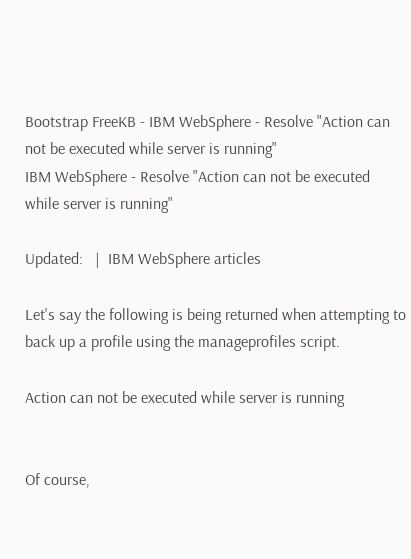Bootstrap FreeKB - IBM WebSphere - Resolve "Action can not be executed while server is running"
IBM WebSphere - Resolve "Action can not be executed while server is running"

Updated:   |  IBM WebSphere articles

Let's say the following is being returned when attempting to back up a profile using the manageprofiles script.

Action can not be executed while server is running


Of course,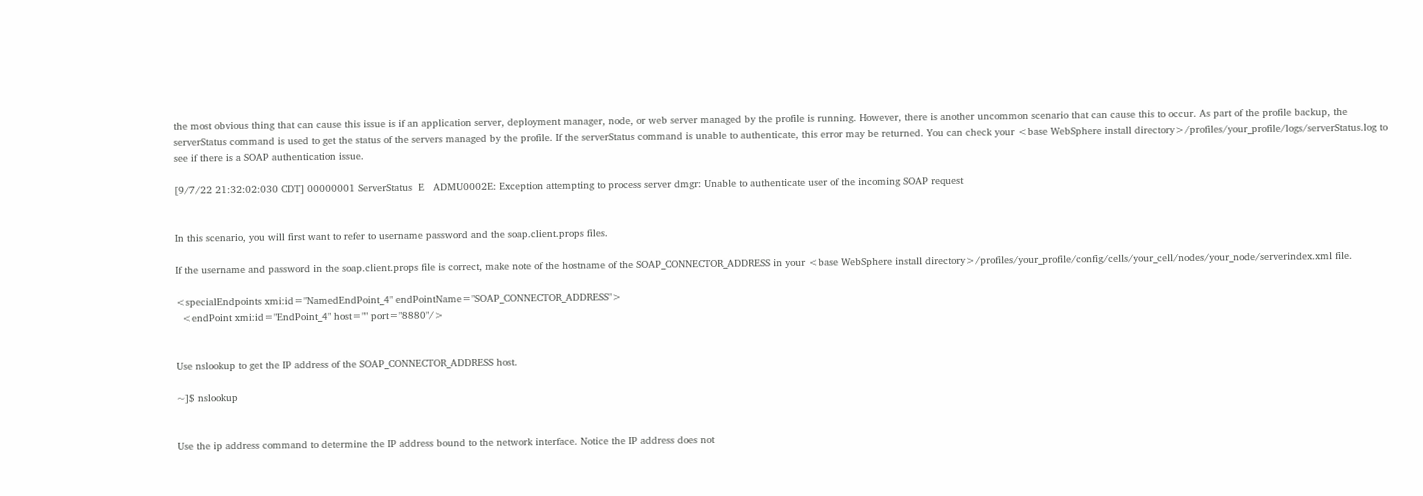the most obvious thing that can cause this issue is if an application server, deployment manager, node, or web server managed by the profile is running. However, there is another uncommon scenario that can cause this to occur. As part of the profile backup, the serverStatus command is used to get the status of the servers managed by the profile. If the serverStatus command is unable to authenticate, this error may be returned. You can check your <base WebSphere install directory>/profiles/your_profile/logs/serverStatus.log to see if there is a SOAP authentication issue.

[9/7/22 21:32:02:030 CDT] 00000001 ServerStatus  E   ADMU0002E: Exception attempting to process server dmgr: Unable to authenticate user of the incoming SOAP request


In this scenario, you will first want to refer to username password and the soap.client.props files.

If the username and password in the soap.client.props file is correct, make note of the hostname of the SOAP_CONNECTOR_ADDRESS in your <base WebSphere install directory>/profiles/your_profile/config/cells/your_cell/nodes/your_node/serverindex.xml file.

<specialEndpoints xmi:id="NamedEndPoint_4" endPointName="SOAP_CONNECTOR_ADDRESS">
  <endPoint xmi:id="EndPoint_4" host="" port="8880"/>


Use nslookup to get the IP address of the SOAP_CONNECTOR_ADDRESS host.

~]$ nslookup


Use the ip address command to determine the IP address bound to the network interface. Notice the IP address does not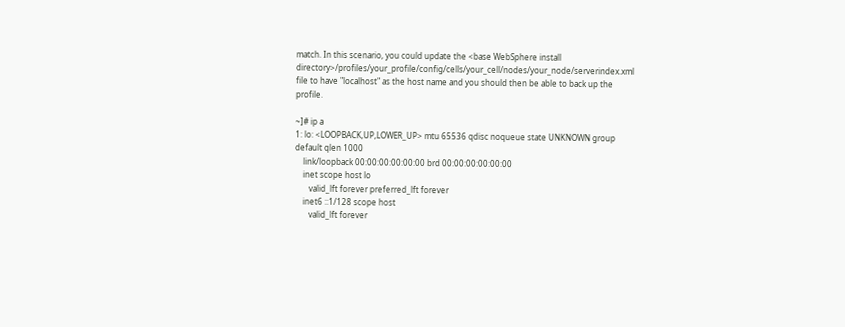match. In this scenario, you could update the <base WebSphere install directory>/profiles/your_profile/config/cells/your_cell/nodes/your_node/serverindex.xml file to have "localhost" as the host name and you should then be able to back up the profile.

~]# ip a
1: lo: <LOOPBACK,UP,LOWER_UP> mtu 65536 qdisc noqueue state UNKNOWN group default qlen 1000
    link/loopback 00:00:00:00:00:00 brd 00:00:00:00:00:00
    inet scope host lo
       valid_lft forever preferred_lft forever
    inet6 ::1/128 scope host
       valid_lft forever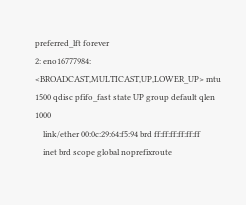preferred_lft forever
2: eno16777984: <BROADCAST,MULTICAST,UP,LOWER_UP> mtu 1500 qdisc pfifo_fast state UP group default qlen 1000
    link/ether 00:0c:29:64:f5:94 brd ff:ff:ff:ff:ff:ff
    inet brd scope global noprefixroute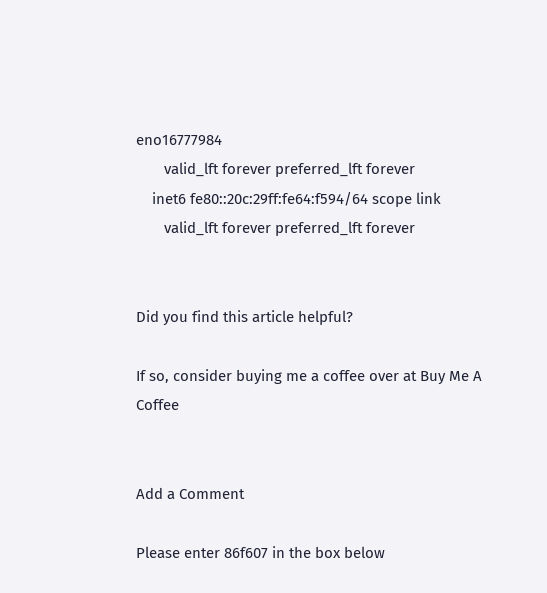eno16777984
       valid_lft forever preferred_lft forever
    inet6 fe80::20c:29ff:fe64:f594/64 scope link
       valid_lft forever preferred_lft forever


Did you find this article helpful?

If so, consider buying me a coffee over at Buy Me A Coffee


Add a Comment

Please enter 86f607 in the box below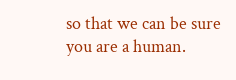so that we can be sure you are a human.